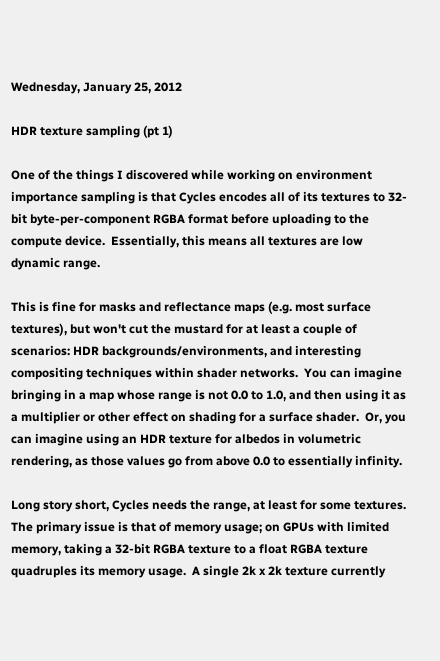Wednesday, January 25, 2012

HDR texture sampling (pt 1)

One of the things I discovered while working on environment importance sampling is that Cycles encodes all of its textures to 32-bit byte-per-component RGBA format before uploading to the compute device.  Essentially, this means all textures are low dynamic range.

This is fine for masks and reflectance maps (e.g. most surface textures), but won't cut the mustard for at least a couple of scenarios: HDR backgrounds/environments, and interesting compositing techniques within shader networks.  You can imagine bringing in a map whose range is not 0.0 to 1.0, and then using it as a multiplier or other effect on shading for a surface shader.  Or, you can imagine using an HDR texture for albedos in volumetric rendering, as those values go from above 0.0 to essentially infinity.

Long story short, Cycles needs the range, at least for some textures.  The primary issue is that of memory usage; on GPUs with limited memory, taking a 32-bit RGBA texture to a float RGBA texture quadruples its memory usage.  A single 2k x 2k texture currently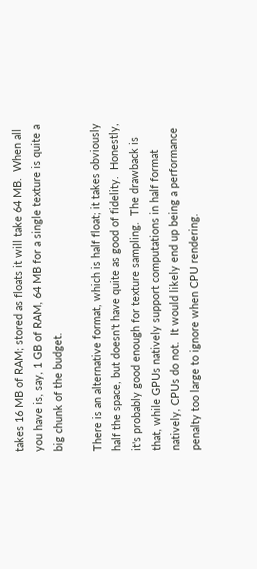takes 16 MB of RAM; stored as floats it will take 64 MB.  When all you have is, say, 1 GB of RAM, 64 MB for a single texture is quite a big chunk of the budget.

There is an alternative format, which is half float; it takes obviously half the space, but doesn't have quite as good of fidelity.  Honestly, it's probably good enough for texture sampling.  The drawback is that, while GPUs natively support computations in half format natively, CPUs do not.  It would likely end up being a performance penalty too large to ignore when CPU rendering.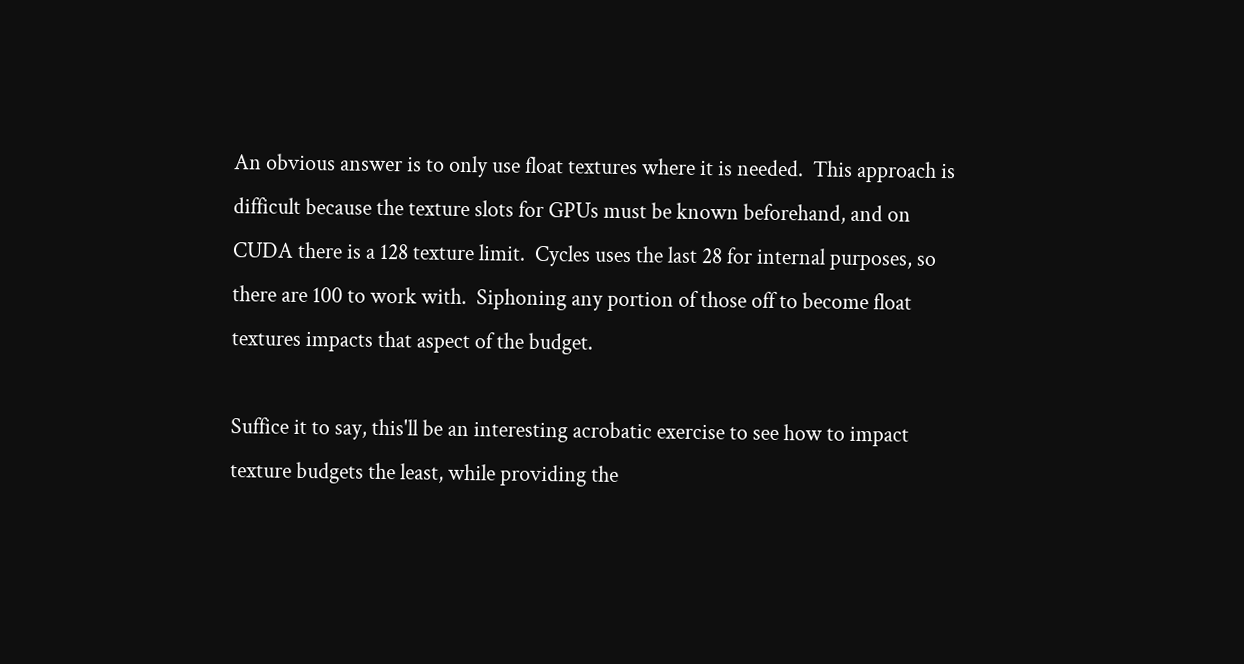An obvious answer is to only use float textures where it is needed.  This approach is difficult because the texture slots for GPUs must be known beforehand, and on CUDA there is a 128 texture limit.  Cycles uses the last 28 for internal purposes, so there are 100 to work with.  Siphoning any portion of those off to become float textures impacts that aspect of the budget.

Suffice it to say, this'll be an interesting acrobatic exercise to see how to impact texture budgets the least, while providing the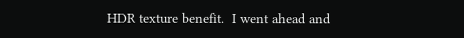HDR texture benefit.  I went ahead and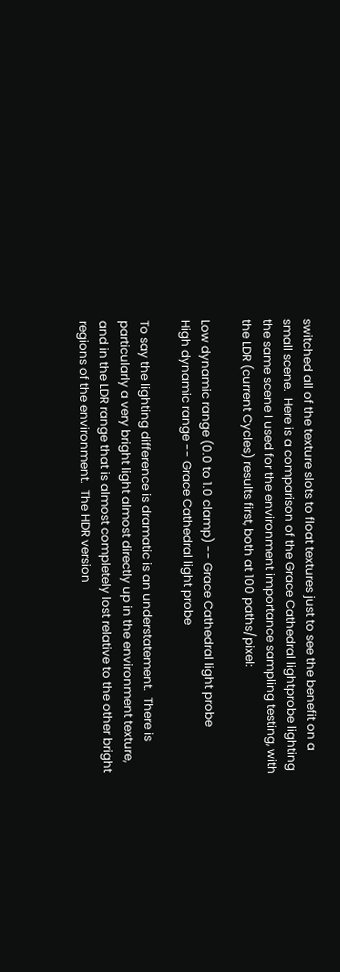switched all of the texture slots to float textures just to see the benefit on a small scene.  Here is a comparison of the Grace Cathedral lightprobe lighting the same scene I used for the environment importance sampling testing, with the LDR (current Cycles) results first, both at 100 paths/pixel:

Low dynamic range (0.0 to 1.0 clamp) -- Grace Cathedral light probe
High dynamic range -- Grace Cathedral light probe

To say the lighting difference is dramatic is an understatement.  There is particularly a very bright light almost directly up in the environment texture, and in the LDR range that is almost completely lost relative to the other bright regions of the environment.  The HDR version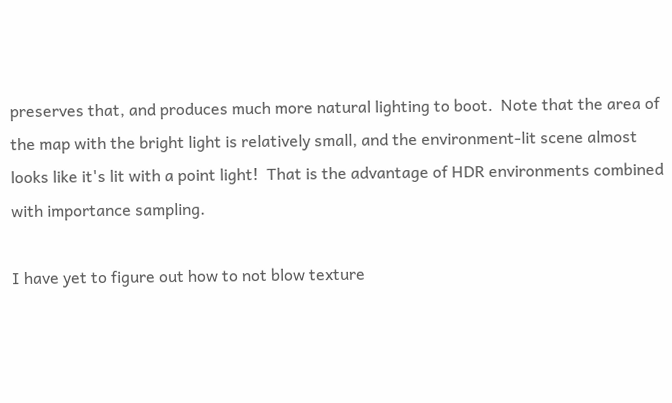preserves that, and produces much more natural lighting to boot.  Note that the area of the map with the bright light is relatively small, and the environment-lit scene almost looks like it's lit with a point light!  That is the advantage of HDR environments combined with importance sampling.

I have yet to figure out how to not blow texture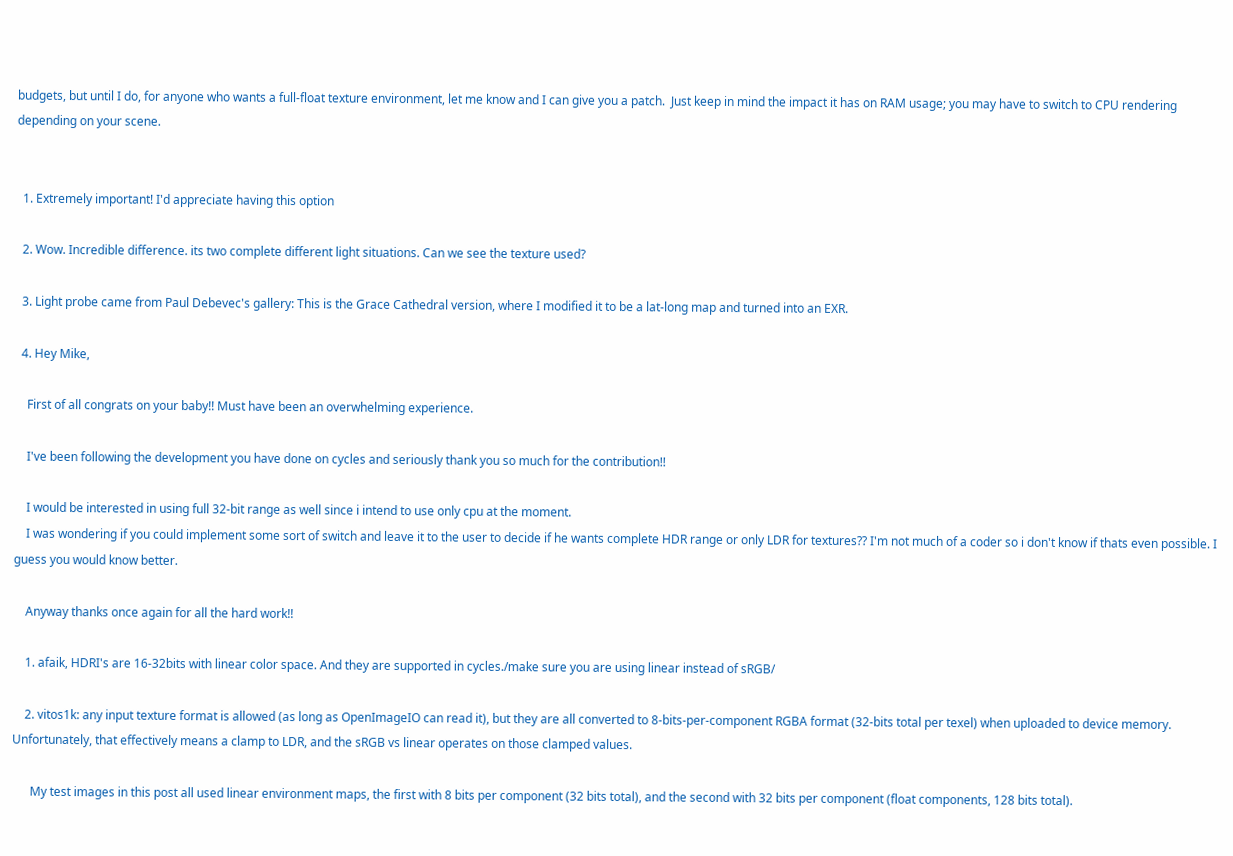budgets, but until I do, for anyone who wants a full-float texture environment, let me know and I can give you a patch.  Just keep in mind the impact it has on RAM usage; you may have to switch to CPU rendering depending on your scene.


  1. Extremely important! I'd appreciate having this option

  2. Wow. Incredible difference. its two complete different light situations. Can we see the texture used?

  3. Light probe came from Paul Debevec's gallery: This is the Grace Cathedral version, where I modified it to be a lat-long map and turned into an EXR.

  4. Hey Mike,

    First of all congrats on your baby!! Must have been an overwhelming experience.

    I've been following the development you have done on cycles and seriously thank you so much for the contribution!!

    I would be interested in using full 32-bit range as well since i intend to use only cpu at the moment.
    I was wondering if you could implement some sort of switch and leave it to the user to decide if he wants complete HDR range or only LDR for textures?? I'm not much of a coder so i don't know if thats even possible. I guess you would know better.

    Anyway thanks once again for all the hard work!!

    1. afaik, HDRI's are 16-32bits with linear color space. And they are supported in cycles./make sure you are using linear instead of sRGB/

    2. vitos1k: any input texture format is allowed (as long as OpenImageIO can read it), but they are all converted to 8-bits-per-component RGBA format (32-bits total per texel) when uploaded to device memory. Unfortunately, that effectively means a clamp to LDR, and the sRGB vs linear operates on those clamped values.

      My test images in this post all used linear environment maps, the first with 8 bits per component (32 bits total), and the second with 32 bits per component (float components, 128 bits total).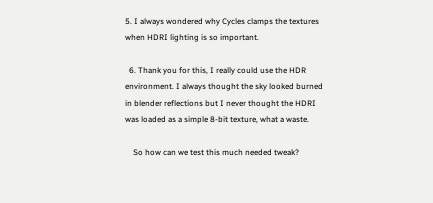5. I always wondered why Cycles clamps the textures when HDRI lighting is so important.

  6. Thank you for this, I really could use the HDR environment. I always thought the sky looked burned in blender reflections but I never thought the HDRI was loaded as a simple 8-bit texture, what a waste.

    So how can we test this much needed tweak?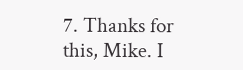7. Thanks for this, Mike. I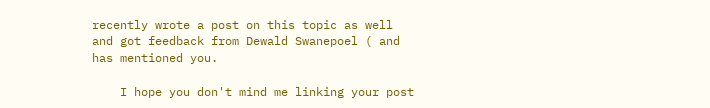recently wrote a post on this topic as well and got feedback from Dewald Swanepoel ( and has mentioned you.

    I hope you don't mind me linking your post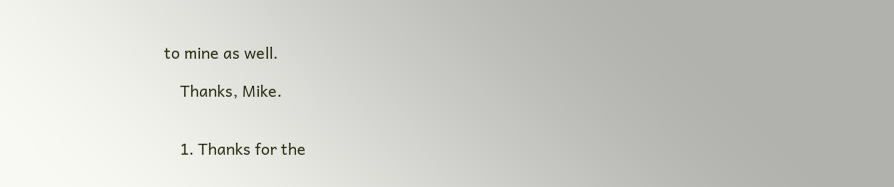to mine as well.

    Thanks, Mike.


    1. Thanks for the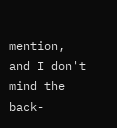mention, and I don't mind the back-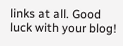links at all. Good luck with your blog!